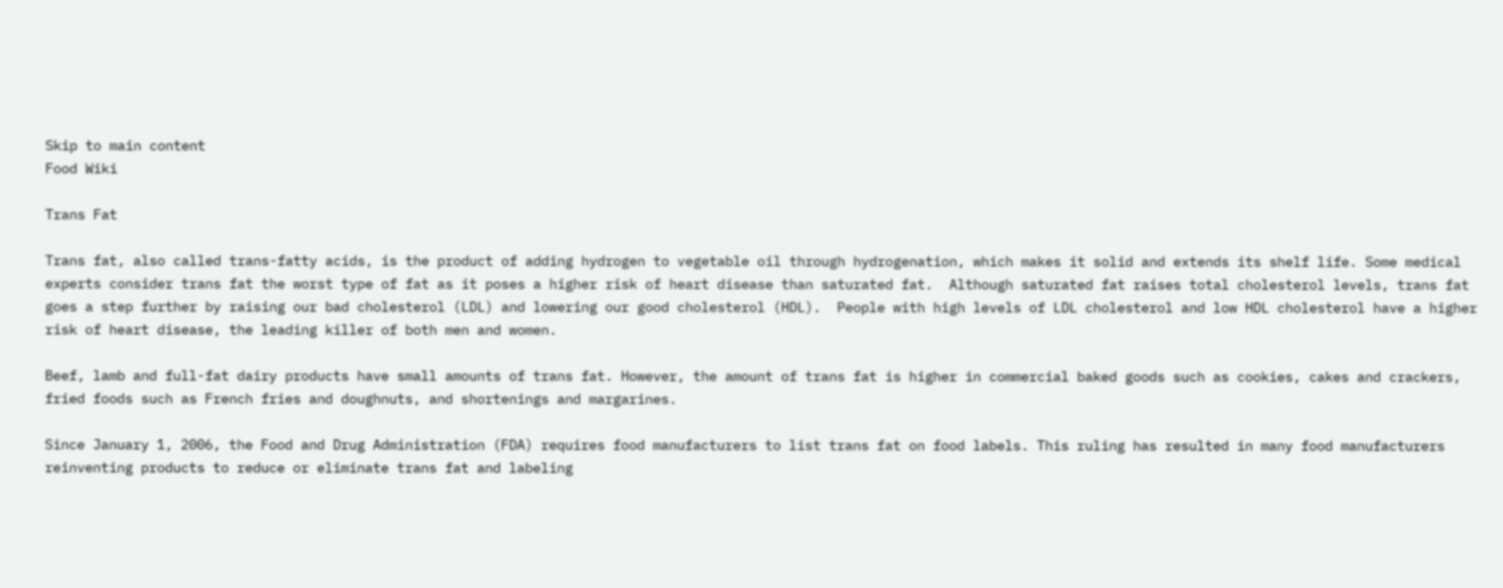Skip to main content
Food Wiki

Trans Fat

Trans fat, also called trans-fatty acids, is the product of adding hydrogen to vegetable oil through hydrogenation, which makes it solid and extends its shelf life. Some medical experts consider trans fat the worst type of fat as it poses a higher risk of heart disease than saturated fat.  Although saturated fat raises total cholesterol levels, trans fat goes a step further by raising our bad cholesterol (LDL) and lowering our good cholesterol (HDL).  People with high levels of LDL cholesterol and low HDL cholesterol have a higher risk of heart disease, the leading killer of both men and women.

Beef, lamb and full-fat dairy products have small amounts of trans fat. However, the amount of trans fat is higher in commercial baked goods such as cookies, cakes and crackers, fried foods such as French fries and doughnuts, and shortenings and margarines.

Since January 1, 2006, the Food and Drug Administration (FDA) requires food manufacturers to list trans fat on food labels. This ruling has resulted in many food manufacturers reinventing products to reduce or eliminate trans fat and labeling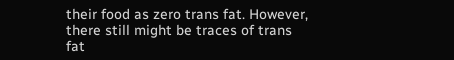their food as zero trans fat. However, there still might be traces of trans fat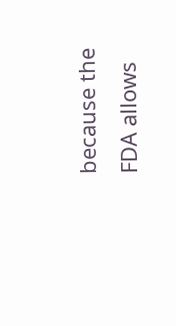because the FDA allows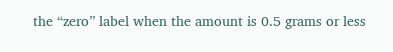the “zero” label when the amount is 0.5 grams or less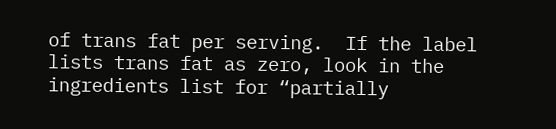of trans fat per serving.  If the label lists trans fat as zero, look in the ingredients list for “partially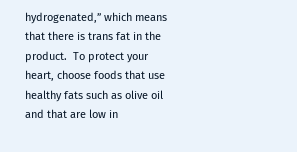hydrogenated,” which means that there is trans fat in the product.  To protect your heart, choose foods that use healthy fats such as olive oil and that are low in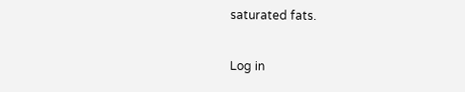saturated fats.

Log in